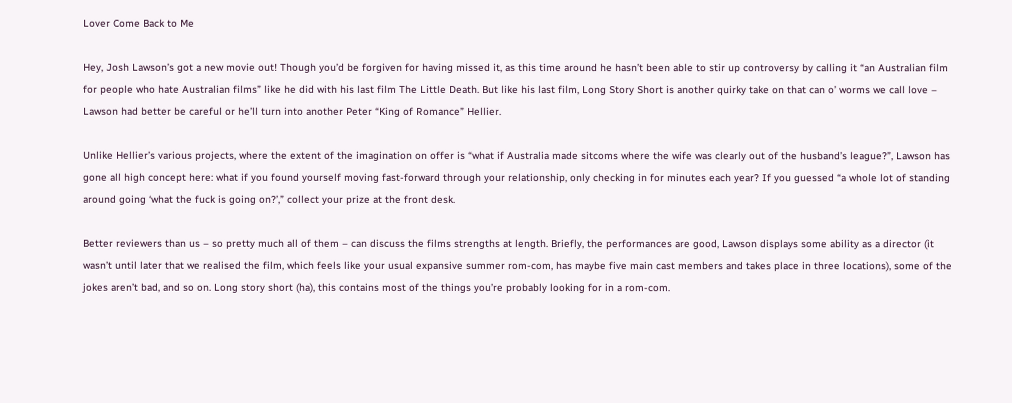Lover Come Back to Me

Hey, Josh Lawson’s got a new movie out! Though you’d be forgiven for having missed it, as this time around he hasn’t been able to stir up controversy by calling it “an Australian film for people who hate Australian films” like he did with his last film The Little Death. But like his last film, Long Story Short is another quirky take on that can o’ worms we call love – Lawson had better be careful or he’ll turn into another Peter “King of Romance” Hellier.

Unlike Hellier’s various projects, where the extent of the imagination on offer is “what if Australia made sitcoms where the wife was clearly out of the husband’s league?”, Lawson has gone all high concept here: what if you found yourself moving fast-forward through your relationship, only checking in for minutes each year? If you guessed “a whole lot of standing around going ‘what the fuck is going on?’,” collect your prize at the front desk.

Better reviewers than us – so pretty much all of them – can discuss the films strengths at length. Briefly, the performances are good, Lawson displays some ability as a director (it wasn’t until later that we realised the film, which feels like your usual expansive summer rom-com, has maybe five main cast members and takes place in three locations), some of the jokes aren’t bad, and so on. Long story short (ha), this contains most of the things you’re probably looking for in a rom-com.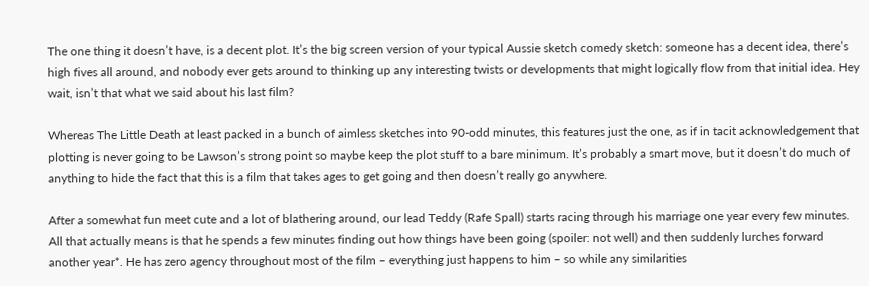The one thing it doesn’t have, is a decent plot. It’s the big screen version of your typical Aussie sketch comedy sketch: someone has a decent idea, there’s high fives all around, and nobody ever gets around to thinking up any interesting twists or developments that might logically flow from that initial idea. Hey wait, isn’t that what we said about his last film?

Whereas The Little Death at least packed in a bunch of aimless sketches into 90-odd minutes, this features just the one, as if in tacit acknowledgement that plotting is never going to be Lawson’s strong point so maybe keep the plot stuff to a bare minimum. It’s probably a smart move, but it doesn’t do much of anything to hide the fact that this is a film that takes ages to get going and then doesn’t really go anywhere.

After a somewhat fun meet cute and a lot of blathering around, our lead Teddy (Rafe Spall) starts racing through his marriage one year every few minutes. All that actually means is that he spends a few minutes finding out how things have been going (spoiler: not well) and then suddenly lurches forward another year*. He has zero agency throughout most of the film – everything just happens to him – so while any similarities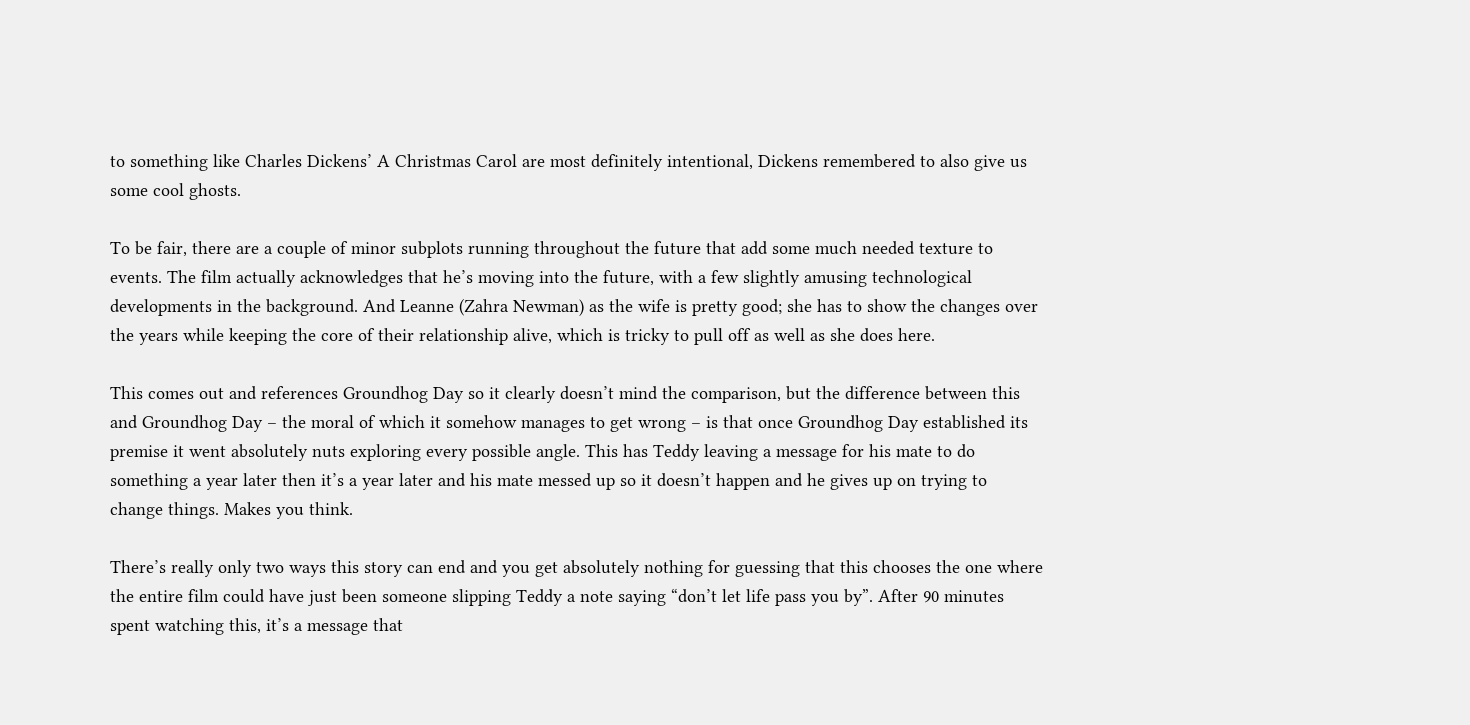to something like Charles Dickens’ A Christmas Carol are most definitely intentional, Dickens remembered to also give us some cool ghosts.

To be fair, there are a couple of minor subplots running throughout the future that add some much needed texture to events. The film actually acknowledges that he’s moving into the future, with a few slightly amusing technological developments in the background. And Leanne (Zahra Newman) as the wife is pretty good; she has to show the changes over the years while keeping the core of their relationship alive, which is tricky to pull off as well as she does here.

This comes out and references Groundhog Day so it clearly doesn’t mind the comparison, but the difference between this and Groundhog Day – the moral of which it somehow manages to get wrong – is that once Groundhog Day established its premise it went absolutely nuts exploring every possible angle. This has Teddy leaving a message for his mate to do something a year later then it’s a year later and his mate messed up so it doesn’t happen and he gives up on trying to change things. Makes you think.

There’s really only two ways this story can end and you get absolutely nothing for guessing that this chooses the one where the entire film could have just been someone slipping Teddy a note saying “don’t let life pass you by”. After 90 minutes spent watching this, it’s a message that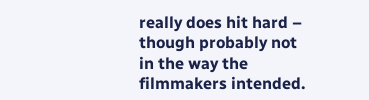really does hit hard – though probably not in the way the filmmakers intended.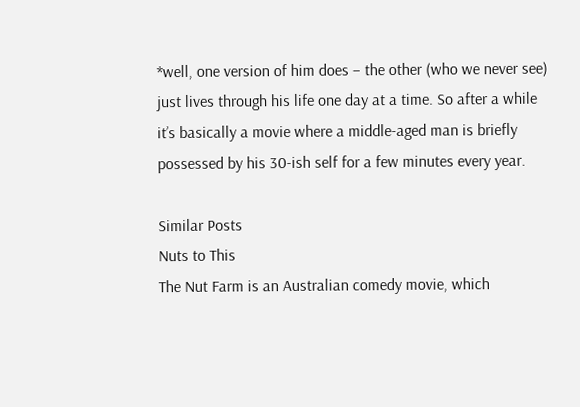*well, one version of him does – the other (who we never see) just lives through his life one day at a time. So after a while it’s basically a movie where a middle-aged man is briefly possessed by his 30-ish self for a few minutes every year.

Similar Posts
Nuts to This
The Nut Farm is an Australian comedy movie, which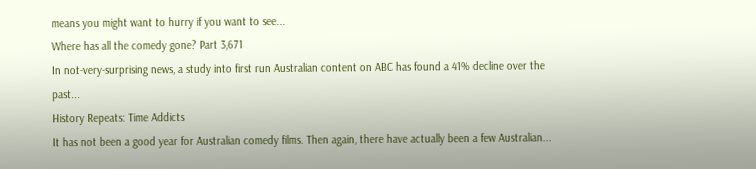means you might want to hurry if you want to see...
Where has all the comedy gone? Part 3,671
In not-very-surprising news, a study into first run Australian content on ABC has found a 41% decline over the past...
History Repeats: Time Addicts
It has not been a good year for Australian comedy films. Then again, there have actually been a few Australian...